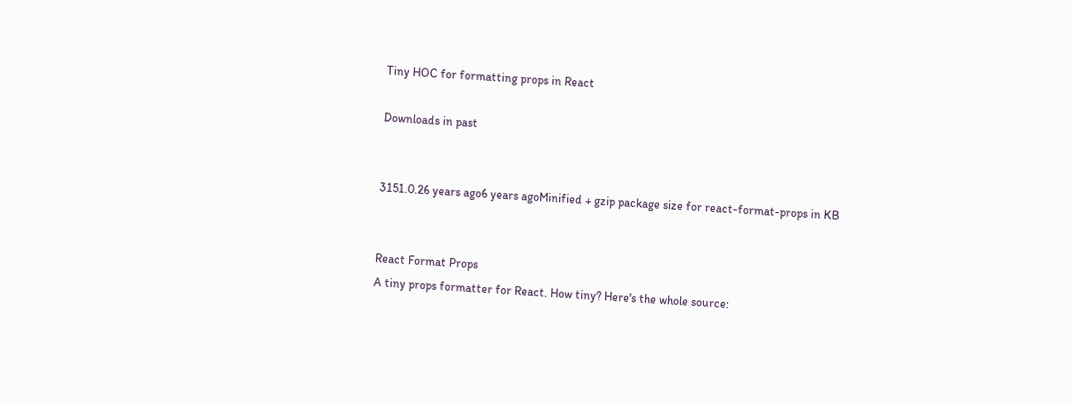Tiny HOC for formatting props in React

Downloads in past


3151.0.26 years ago6 years agoMinified + gzip package size for react-format-props in KB


React Format Props
A tiny props formatter for React. How tiny? Here's the whole source: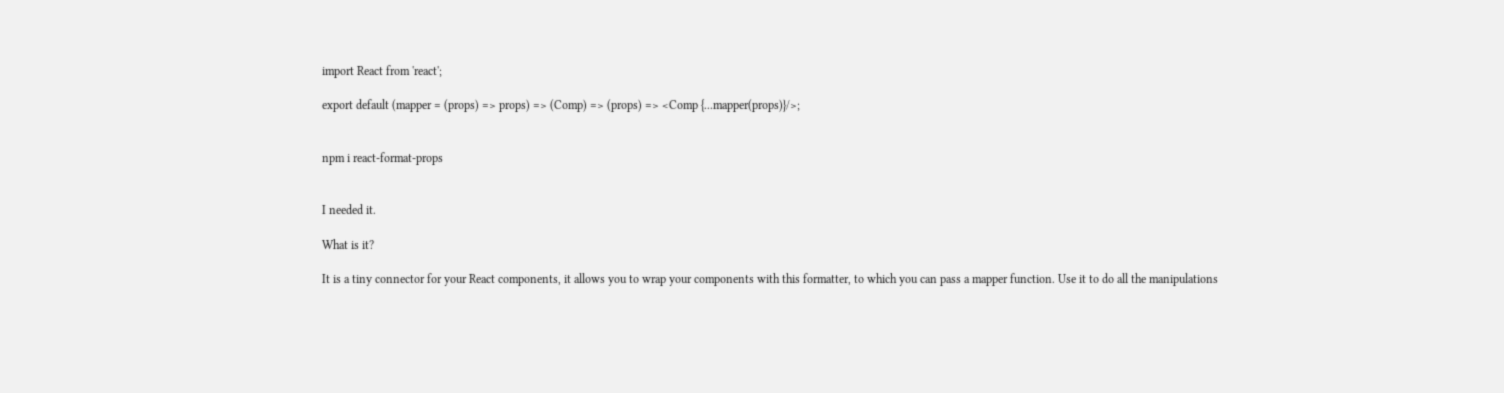import React from 'react';

export default (mapper = (props) => props) => (Comp) => (props) => <Comp {...mapper(props)}/>;


npm i react-format-props


I needed it.

What is it?

It is a tiny connector for your React components, it allows you to wrap your components with this formatter, to which you can pass a mapper function. Use it to do all the manipulations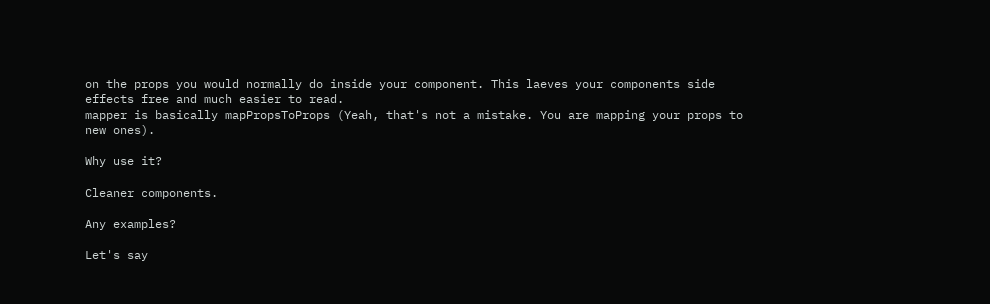on the props you would normally do inside your component. This laeves your components side effects free and much easier to read.
mapper is basically mapPropsToProps (Yeah, that's not a mistake. You are mapping your props to new ones).

Why use it?

Cleaner components.

Any examples?

Let's say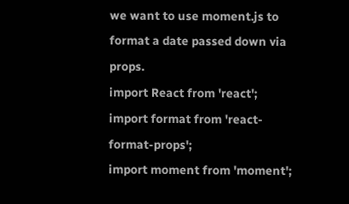we want to use moment.js to format a date passed down via props.
import React from 'react';
import format from 'react-format-props';
import moment from 'moment';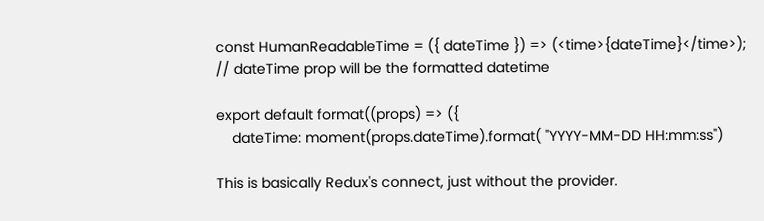const HumanReadableTime = ({ dateTime }) => (<time>{dateTime}</time>);
// dateTime prop will be the formatted datetime

export default format((props) => ({
    dateTime: moment(props.dateTime).format( "YYYY-MM-DD HH:mm:ss")

This is basically Redux's connect, just without the provider.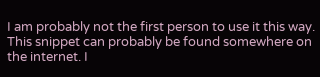I am probably not the first person to use it this way. This snippet can probably be found somewhere on the internet. I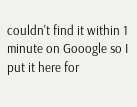couldn't find it within 1 minute on Gooogle so I put it here for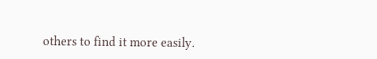others to find it more easily.